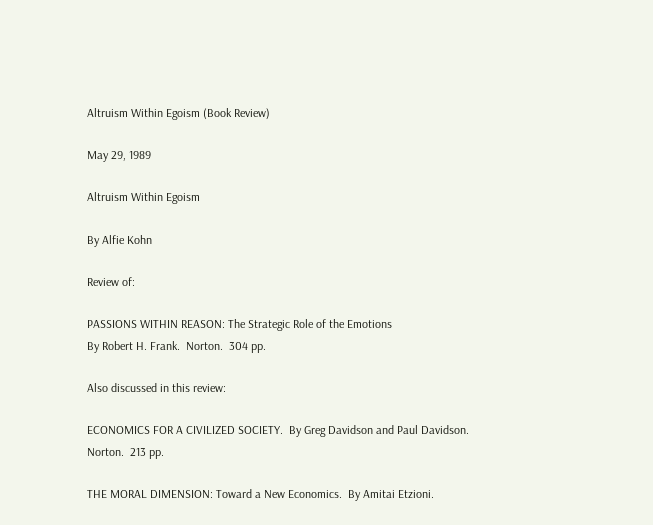Altruism Within Egoism (Book Review)

May 29, 1989

Altruism Within Egoism

By Alfie Kohn

Review of:

PASSIONS WITHIN REASON: The Strategic Role of the Emotions
By Robert H. Frank.  Norton.  304 pp.

Also discussed in this review:

ECONOMICS FOR A CIVILIZED SOCIETY.  By Greg Davidson and Paul Davidson.
Norton.  213 pp.

THE MORAL DIMENSION: Toward a New Economics.  By Amitai Etzioni.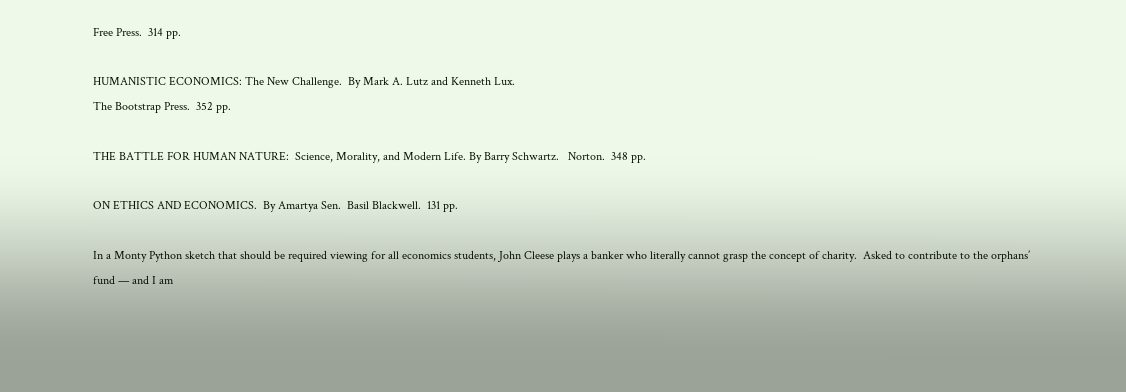Free Press.  314 pp.

HUMANISTIC ECONOMICS: The New Challenge.  By Mark A. Lutz and Kenneth Lux.
The Bootstrap Press.  352 pp.

THE BATTLE FOR HUMAN NATURE:  Science, Morality, and Modern Life. By Barry Schwartz.   Norton.  348 pp.

ON ETHICS AND ECONOMICS.  By Amartya Sen.  Basil Blackwell.  131 pp.

In a Monty Python sketch that should be required viewing for all economics students, John Cleese plays a banker who literally cannot grasp the concept of charity.  Asked to contribute to the orphans’ fund — and I am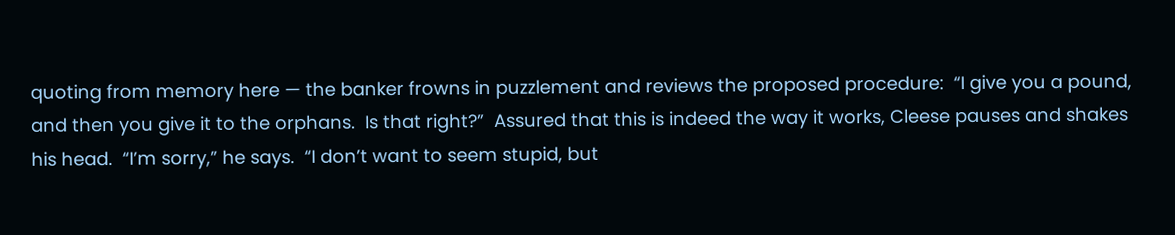quoting from memory here — the banker frowns in puzzlement and reviews the proposed procedure:  “I give you a pound, and then you give it to the orphans.  Is that right?”  Assured that this is indeed the way it works, Cleese pauses and shakes his head.  “I’m sorry,” he says.  “I don’t want to seem stupid, but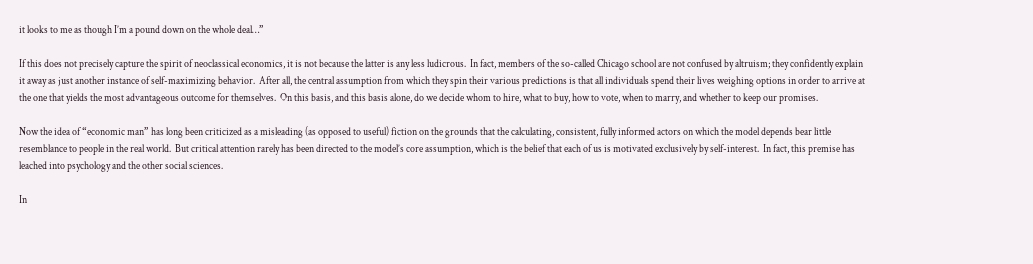it looks to me as though I’m a pound down on the whole deal…”

If this does not precisely capture the spirit of neoclassical economics, it is not because the latter is any less ludicrous.  In fact, members of the so-called Chicago school are not confused by altruism; they confidently explain it away as just another instance of self-maximizing behavior.  After all, the central assumption from which they spin their various predictions is that all individuals spend their lives weighing options in order to arrive at the one that yields the most advantageous outcome for themselves.  On this basis, and this basis alone, do we decide whom to hire, what to buy, how to vote, when to marry, and whether to keep our promises.

Now the idea of “economic man” has long been criticized as a misleading (as opposed to useful) fiction on the grounds that the calculating, consistent, fully informed actors on which the model depends bear little resemblance to people in the real world.  But critical attention rarely has been directed to the model’s core assumption, which is the belief that each of us is motivated exclusively by self-interest.  In fact, this premise has leached into psychology and the other social sciences.

In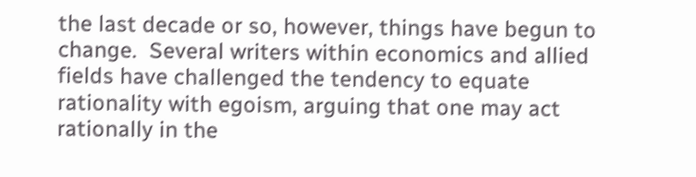the last decade or so, however, things have begun to change.  Several writers within economics and allied fields have challenged the tendency to equate rationality with egoism, arguing that one may act rationally in the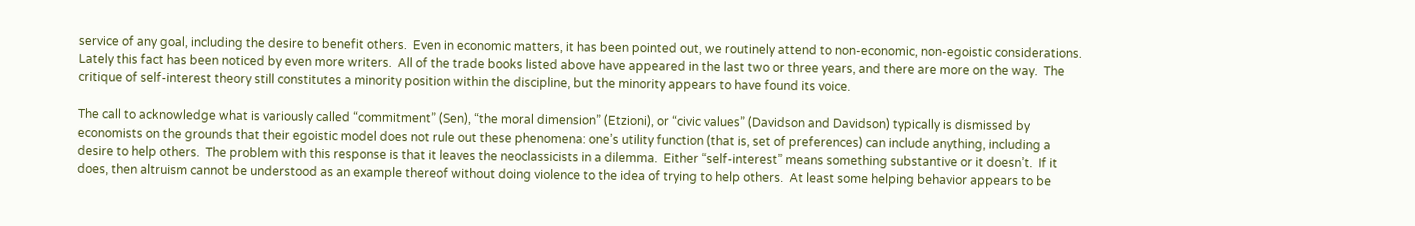service of any goal, including the desire to benefit others.  Even in economic matters, it has been pointed out, we routinely attend to non-economic, non-egoistic considerations.  Lately this fact has been noticed by even more writers.  All of the trade books listed above have appeared in the last two or three years, and there are more on the way.  The critique of self-interest theory still constitutes a minority position within the discipline, but the minority appears to have found its voice.

The call to acknowledge what is variously called “commitment” (Sen), “the moral dimension” (Etzioni), or “civic values” (Davidson and Davidson) typically is dismissed by economists on the grounds that their egoistic model does not rule out these phenomena: one’s utility function (that is, set of preferences) can include anything, including a desire to help others.  The problem with this response is that it leaves the neoclassicists in a dilemma.  Either “self-interest” means something substantive or it doesn’t.  If it does, then altruism cannot be understood as an example thereof without doing violence to the idea of trying to help others.  At least some helping behavior appears to be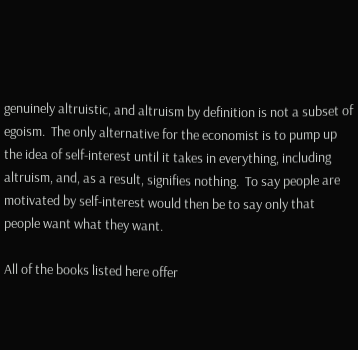genuinely altruistic, and altruism by definition is not a subset of egoism.  The only alternative for the economist is to pump up the idea of self-interest until it takes in everything, including altruism, and, as a result, signifies nothing.  To say people are motivated by self-interest would then be to say only that people want what they want.

All of the books listed here offer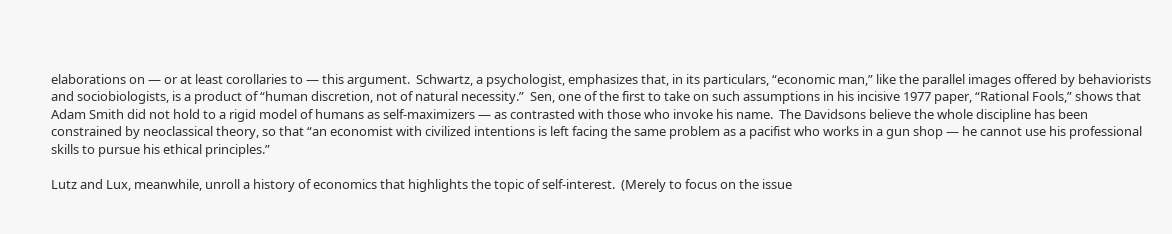elaborations on — or at least corollaries to — this argument.  Schwartz, a psychologist, emphasizes that, in its particulars, “economic man,” like the parallel images offered by behaviorists and sociobiologists, is a product of “human discretion, not of natural necessity.”  Sen, one of the first to take on such assumptions in his incisive 1977 paper, “Rational Fools,” shows that Adam Smith did not hold to a rigid model of humans as self-maximizers — as contrasted with those who invoke his name.  The Davidsons believe the whole discipline has been constrained by neoclassical theory, so that “an economist with civilized intentions is left facing the same problem as a pacifist who works in a gun shop — he cannot use his professional skills to pursue his ethical principles.”

Lutz and Lux, meanwhile, unroll a history of economics that highlights the topic of self-interest.  (Merely to focus on the issue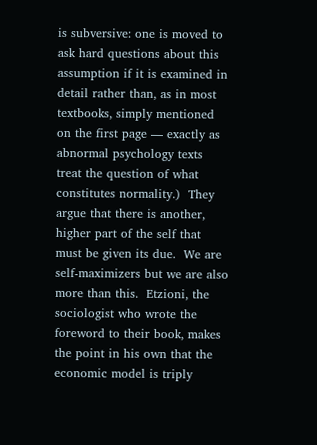is subversive: one is moved to ask hard questions about this assumption if it is examined in detail rather than, as in most textbooks, simply mentioned on the first page — exactly as abnormal psychology texts treat the question of what constitutes normality.)  They argue that there is another, higher part of the self that must be given its due.  We are self-maximizers but we are also more than this.  Etzioni, the sociologist who wrote the foreword to their book, makes the point in his own that the economic model is triply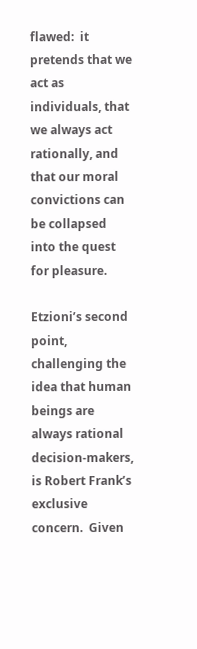flawed:  it pretends that we act as individuals, that we always act rationally, and that our moral convictions can be collapsed into the quest for pleasure.

Etzioni’s second point, challenging the idea that human beings are always rational decision-makers, is Robert Frank’s exclusive concern.  Given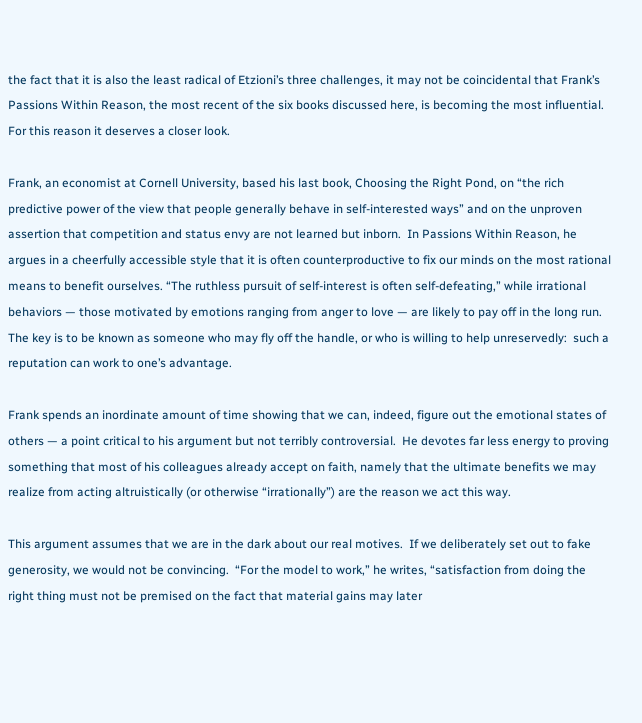the fact that it is also the least radical of Etzioni’s three challenges, it may not be coincidental that Frank’s Passions Within Reason, the most recent of the six books discussed here, is becoming the most influential.  For this reason it deserves a closer look.

Frank, an economist at Cornell University, based his last book, Choosing the Right Pond, on “the rich predictive power of the view that people generally behave in self-interested ways” and on the unproven assertion that competition and status envy are not learned but inborn.  In Passions Within Reason, he argues in a cheerfully accessible style that it is often counterproductive to fix our minds on the most rational means to benefit ourselves. “The ruthless pursuit of self-interest is often self-defeating,” while irrational behaviors — those motivated by emotions ranging from anger to love — are likely to pay off in the long run.  The key is to be known as someone who may fly off the handle, or who is willing to help unreservedly:  such a reputation can work to one’s advantage.

Frank spends an inordinate amount of time showing that we can, indeed, figure out the emotional states of others — a point critical to his argument but not terribly controversial.  He devotes far less energy to proving something that most of his colleagues already accept on faith, namely that the ultimate benefits we may realize from acting altruistically (or otherwise “irrationally”) are the reason we act this way.

This argument assumes that we are in the dark about our real motives.  If we deliberately set out to fake generosity, we would not be convincing.  “For the model to work,” he writes, “satisfaction from doing the right thing must not be premised on the fact that material gains may later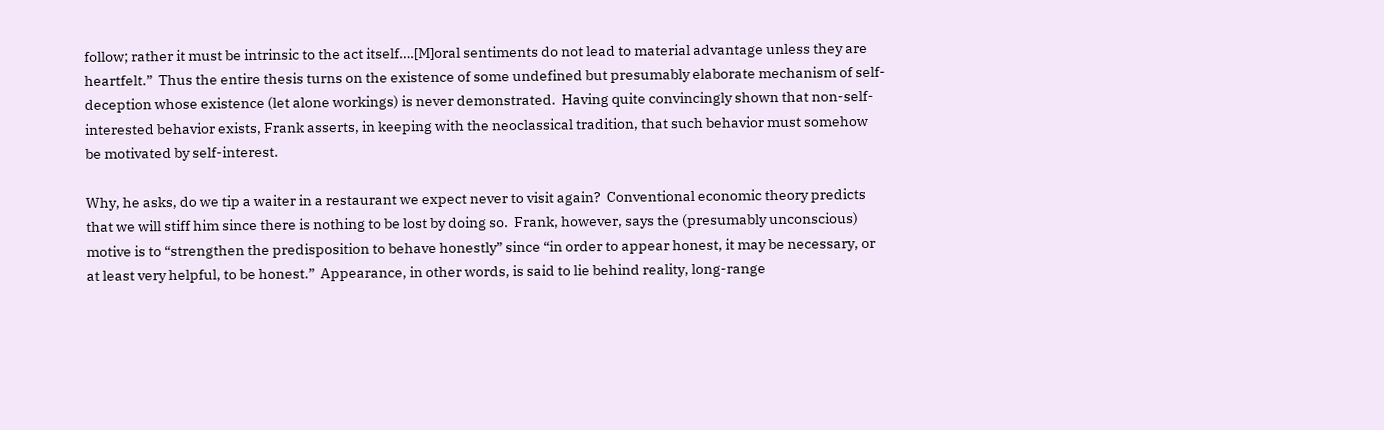follow; rather it must be intrinsic to the act itself….[M]oral sentiments do not lead to material advantage unless they are heartfelt.”  Thus the entire thesis turns on the existence of some undefined but presumably elaborate mechanism of self-deception whose existence (let alone workings) is never demonstrated.  Having quite convincingly shown that non-self-interested behavior exists, Frank asserts, in keeping with the neoclassical tradition, that such behavior must somehow be motivated by self-interest.

Why, he asks, do we tip a waiter in a restaurant we expect never to visit again?  Conventional economic theory predicts that we will stiff him since there is nothing to be lost by doing so.  Frank, however, says the (presumably unconscious) motive is to “strengthen the predisposition to behave honestly” since “in order to appear honest, it may be necessary, or at least very helpful, to be honest.”  Appearance, in other words, is said to lie behind reality, long-range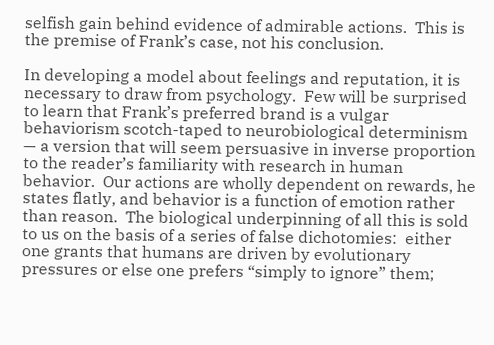selfish gain behind evidence of admirable actions.  This is the premise of Frank’s case, not his conclusion.

In developing a model about feelings and reputation, it is necessary to draw from psychology.  Few will be surprised to learn that Frank’s preferred brand is a vulgar behaviorism scotch-taped to neurobiological determinism — a version that will seem persuasive in inverse proportion to the reader’s familiarity with research in human behavior.  Our actions are wholly dependent on rewards, he states flatly, and behavior is a function of emotion rather than reason.  The biological underpinning of all this is sold to us on the basis of a series of false dichotomies:  either one grants that humans are driven by evolutionary pressures or else one prefers “simply to ignore” them;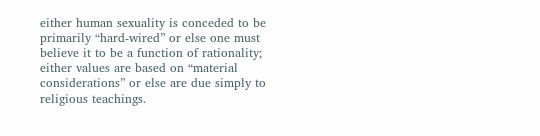either human sexuality is conceded to be primarily “hard-wired” or else one must believe it to be a function of rationality; either values are based on “material considerations” or else are due simply to religious teachings.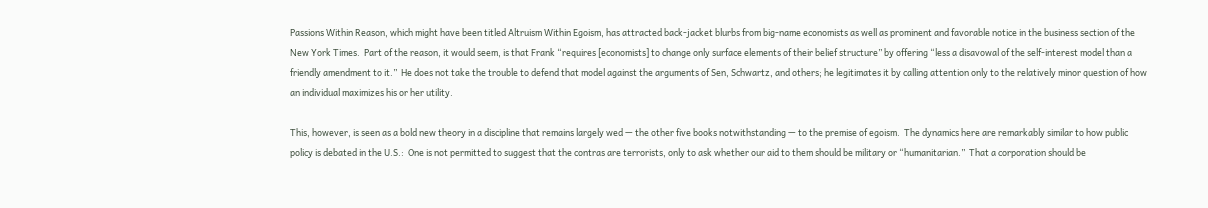Passions Within Reason, which might have been titled Altruism Within Egoism, has attracted back-jacket blurbs from big-name economists as well as prominent and favorable notice in the business section of the New York Times.  Part of the reason, it would seem, is that Frank “requires [economists] to change only surface elements of their belief structure” by offering “less a disavowal of the self-interest model than a friendly amendment to it.”  He does not take the trouble to defend that model against the arguments of Sen, Schwartz, and others; he legitimates it by calling attention only to the relatively minor question of how an individual maximizes his or her utility.

This, however, is seen as a bold new theory in a discipline that remains largely wed — the other five books notwithstanding — to the premise of egoism.  The dynamics here are remarkably similar to how public policy is debated in the U.S.:  One is not permitted to suggest that the contras are terrorists, only to ask whether our aid to them should be military or “humanitarian.”  That a corporation should be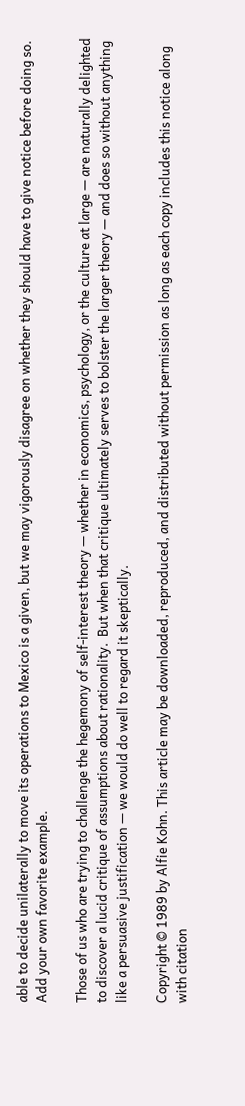able to decide unilaterally to move its operations to Mexico is a given, but we may vigorously disagree on whether they should have to give notice before doing so.  Add your own favorite example.

Those of us who are trying to challenge the hegemony of self-interest theory — whether in economics, psychology, or the culture at large — are naturally delighted to discover a lucid critique of assumptions about rationality.  But when that critique ultimately serves to bolster the larger theory — and does so without anything like a persuasive justification — we would do well to regard it skeptically.

Copyright © 1989 by Alfie Kohn. This article may be downloaded, reproduced, and distributed without permission as long as each copy includes this notice along with citation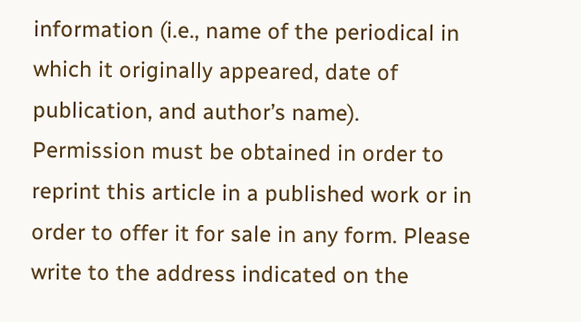information (i.e., name of the periodical in which it originally appeared, date of publication, and author’s name). Permission must be obtained in order to reprint this article in a published work or in order to offer it for sale in any form. Please write to the address indicated on the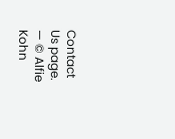Contact Us page. — © Alfie Kohn